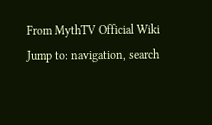From MythTV Official Wiki
Jump to: navigation, search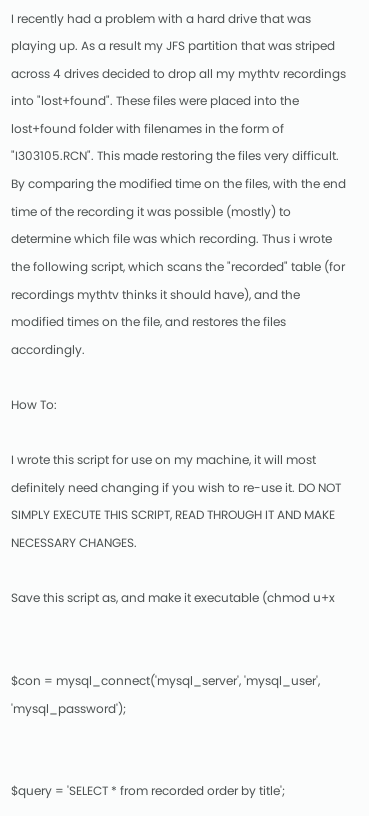I recently had a problem with a hard drive that was playing up. As a result my JFS partition that was striped across 4 drives decided to drop all my mythtv recordings into "lost+found". These files were placed into the lost+found folder with filenames in the form of "I303105.RCN". This made restoring the files very difficult. By comparing the modified time on the files, with the end time of the recording it was possible (mostly) to determine which file was which recording. Thus i wrote the following script, which scans the "recorded" table (for recordings mythtv thinks it should have), and the modified times on the file, and restores the files accordingly.

How To:

I wrote this script for use on my machine, it will most definitely need changing if you wish to re-use it. DO NOT SIMPLY EXECUTE THIS SCRIPT, READ THROUGH IT AND MAKE NECESSARY CHANGES.

Save this script as, and make it executable (chmod u+x


$con = mysql_connect('mysql_server', 'mysql_user', 'mysql_password');


$query = 'SELECT * from recorded order by title';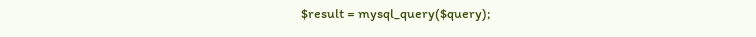$result = mysql_query($query);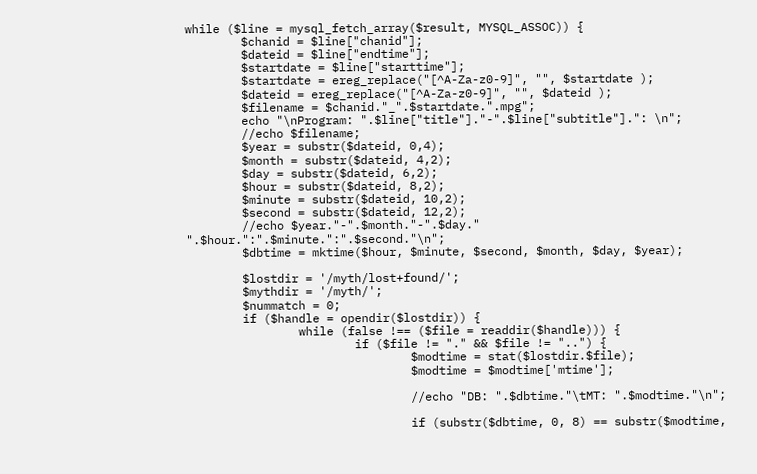while ($line = mysql_fetch_array($result, MYSQL_ASSOC)) {
        $chanid = $line["chanid"];
        $dateid = $line["endtime"];
        $startdate = $line["starttime"];
        $startdate = ereg_replace("[^A-Za-z0-9]", "", $startdate );
        $dateid = ereg_replace("[^A-Za-z0-9]", "", $dateid );
        $filename = $chanid."_".$startdate.".mpg";
        echo "\nProgram: ".$line["title"]."-".$line["subtitle"].": \n";
        //echo $filename;
        $year = substr($dateid, 0,4);
        $month = substr($dateid, 4,2);
        $day = substr($dateid, 6,2);
        $hour = substr($dateid, 8,2);
        $minute = substr($dateid, 10,2);
        $second = substr($dateid, 12,2);
        //echo $year."-".$month."-".$day." ".$hour.":".$minute.":".$second."\n";
        $dbtime = mktime($hour, $minute, $second, $month, $day, $year);

        $lostdir = '/myth/lost+found/';
        $mythdir = '/myth/';
        $nummatch = 0;
        if ($handle = opendir($lostdir)) {
                while (false !== ($file = readdir($handle))) {
                        if ($file != "." && $file != "..") {
                                $modtime = stat($lostdir.$file);
                                $modtime = $modtime['mtime'];

                                //echo "DB: ".$dbtime."\tMT: ".$modtime."\n";

                                if (substr($dbtime, 0, 8) == substr($modtime,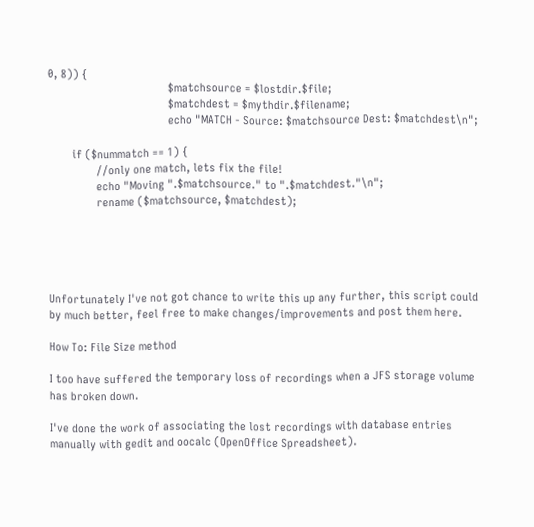0, 8)) {
                                        $matchsource = $lostdir.$file;
                                        $matchdest = $mythdir.$filename;
                                        echo "MATCH - Source: $matchsource Dest: $matchdest\n";

        if ($nummatch == 1) {
                //only one match, lets fix the file!
                echo "Moving ".$matchsource." to ".$matchdest."\n";
                rename ($matchsource, $matchdest);





Unfortunately I've not got chance to write this up any further, this script could by much better, feel free to make changes/improvements and post them here.

How To: File Size method

I too have suffered the temporary loss of recordings when a JFS storage volume has broken down.

I've done the work of associating the lost recordings with database entries manually with gedit and oocalc (OpenOffice Spreadsheet).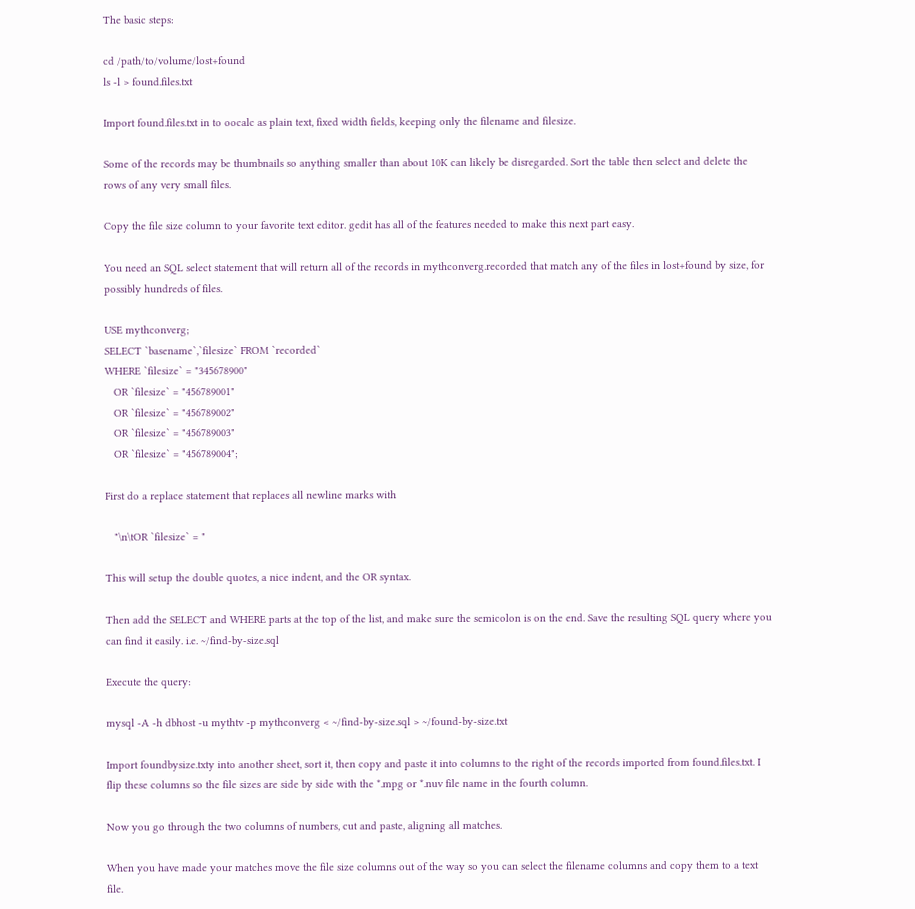The basic steps:

cd /path/to/volume/lost+found
ls -l > found.files.txt

Import found.files.txt in to oocalc as plain text, fixed width fields, keeping only the filename and filesize.

Some of the records may be thumbnails so anything smaller than about 10K can likely be disregarded. Sort the table then select and delete the rows of any very small files.

Copy the file size column to your favorite text editor. gedit has all of the features needed to make this next part easy.

You need an SQL select statement that will return all of the records in mythconverg.recorded that match any of the files in lost+found by size, for possibly hundreds of files.

USE mythconverg;
SELECT `basename`,`filesize` FROM `recorded`
WHERE `filesize` = "345678900"
   OR `filesize` = "456789001"
   OR `filesize` = "456789002"
   OR `filesize` = "456789003"
   OR `filesize` = "456789004";

First do a replace statement that replaces all newline marks with

   "\n\tOR `filesize` = "

This will setup the double quotes, a nice indent, and the OR syntax.

Then add the SELECT and WHERE parts at the top of the list, and make sure the semicolon is on the end. Save the resulting SQL query where you can find it easily. i.e. ~/find-by-size.sql

Execute the query:

mysql -A -h dbhost -u mythtv -p mythconverg < ~/find-by-size.sql > ~/found-by-size.txt

Import foundbysize.txty into another sheet, sort it, then copy and paste it into columns to the right of the records imported from found.files.txt. I flip these columns so the file sizes are side by side with the *.mpg or *.nuv file name in the fourth column.

Now you go through the two columns of numbers, cut and paste, aligning all matches.

When you have made your matches move the file size columns out of the way so you can select the filename columns and copy them to a text file.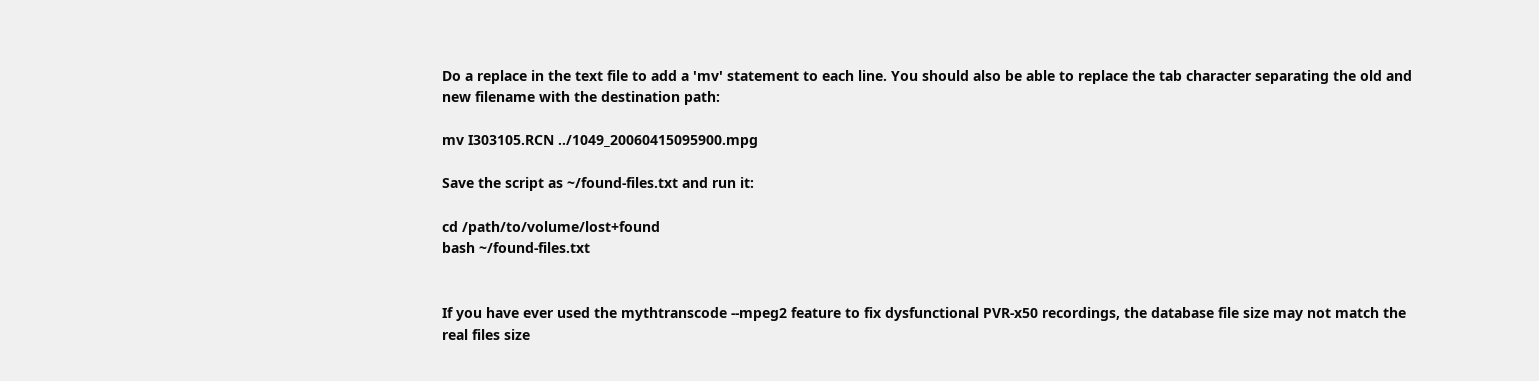Do a replace in the text file to add a 'mv' statement to each line. You should also be able to replace the tab character separating the old and new filename with the destination path:

mv I303105.RCN ../1049_20060415095900.mpg

Save the script as ~/found-files.txt and run it:

cd /path/to/volume/lost+found
bash ~/found-files.txt


If you have ever used the mythtranscode --mpeg2 feature to fix dysfunctional PVR-x50 recordings, the database file size may not match the real files size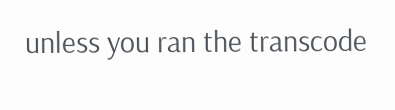unless you ran the transcode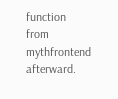function from mythfrontend afterward.